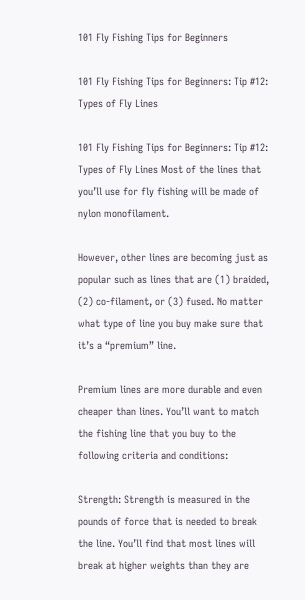101 Fly Fishing Tips for Beginners

101 Fly Fishing Tips for Beginners: Tip #12: Types of Fly Lines

101 Fly Fishing Tips for Beginners: Tip #12: Types of Fly Lines Most of the lines that you’ll use for fly fishing will be made of nylon monofilament.

However, other lines are becoming just as popular such as lines that are (1) braided, (2) co-filament, or (3) fused. No matter what type of line you buy make sure that it’s a “premium” line.

Premium lines are more durable and even cheaper than lines. You’ll want to match the fishing line that you buy to the following criteria and conditions:

Strength: Strength is measured in the pounds of force that is needed to break the line. You’ll find that most lines will break at higher weights than they are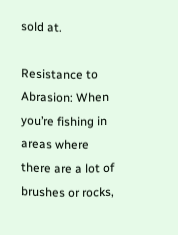sold at.

Resistance to Abrasion: When you’re fishing in areas where there are a lot of brushes or rocks,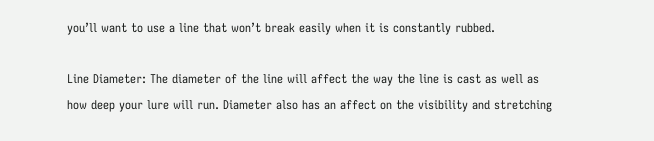you’ll want to use a line that won’t break easily when it is constantly rubbed.

Line Diameter: The diameter of the line will affect the way the line is cast as well as how deep your lure will run. Diameter also has an affect on the visibility and stretching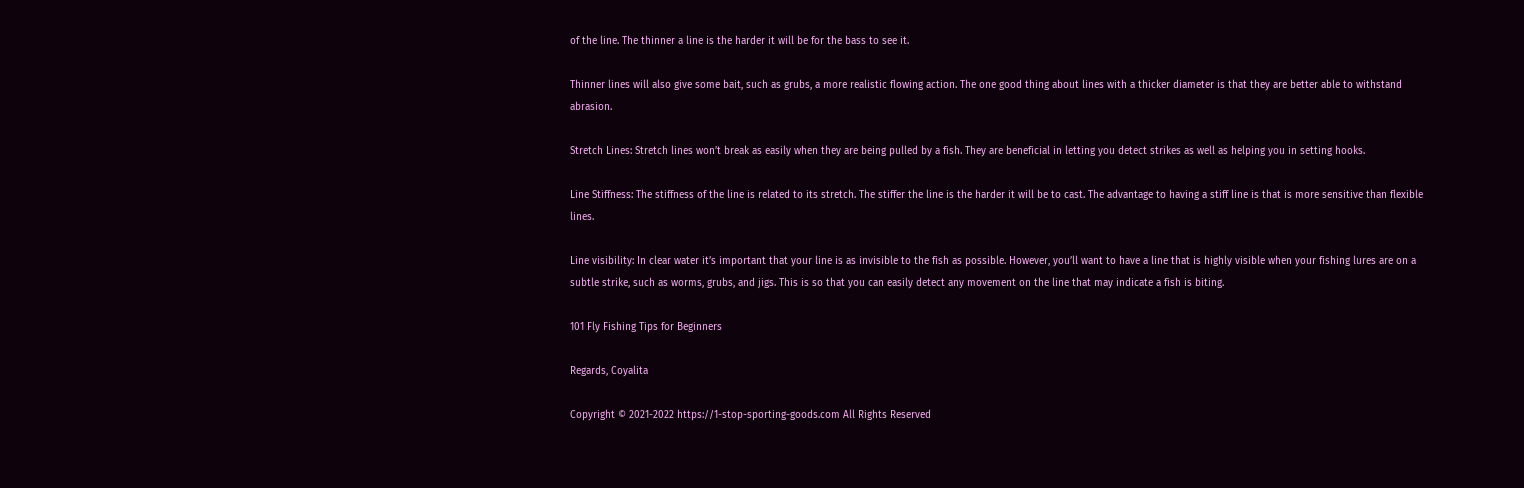of the line. The thinner a line is the harder it will be for the bass to see it.

Thinner lines will also give some bait, such as grubs, a more realistic flowing action. The one good thing about lines with a thicker diameter is that they are better able to withstand abrasion.

Stretch Lines: Stretch lines won’t break as easily when they are being pulled by a fish. They are beneficial in letting you detect strikes as well as helping you in setting hooks.

Line Stiffness: The stiffness of the line is related to its stretch. The stiffer the line is the harder it will be to cast. The advantage to having a stiff line is that is more sensitive than flexible lines.

Line visibility: In clear water it’s important that your line is as invisible to the fish as possible. However, you’ll want to have a line that is highly visible when your fishing lures are on a subtle strike, such as worms, grubs, and jigs. This is so that you can easily detect any movement on the line that may indicate a fish is biting.

101 Fly Fishing Tips for Beginners

Regards, Coyalita

Copyright © 2021-2022 https://1-stop-sporting-goods.com All Rights Reserved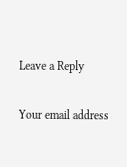Leave a Reply

Your email address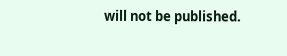will not be published.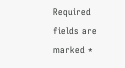Required fields are marked *